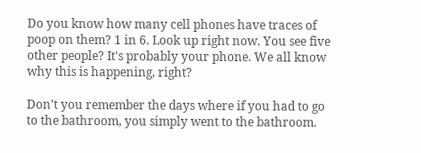Do you know how many cell phones have traces of poop on them? 1 in 6. Look up right now. You see five other people? It's probably your phone. We all know why this is happening, right?

Don't you remember the days where if you had to go to the bathroom, you simply went to the bathroom.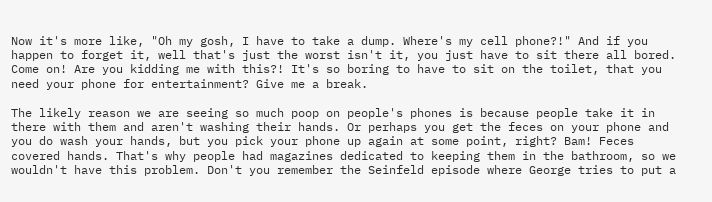Now it's more like, "Oh my gosh, I have to take a dump. Where's my cell phone?!" And if you happen to forget it, well that's just the worst isn't it, you just have to sit there all bored. Come on! Are you kidding me with this?! It's so boring to have to sit on the toilet, that you need your phone for entertainment? Give me a break.

The likely reason we are seeing so much poop on people's phones is because people take it in there with them and aren't washing their hands. Or perhaps you get the feces on your phone and you do wash your hands, but you pick your phone up again at some point, right? Bam! Feces covered hands. That's why people had magazines dedicated to keeping them in the bathroom, so we wouldn't have this problem. Don't you remember the Seinfeld episode where George tries to put a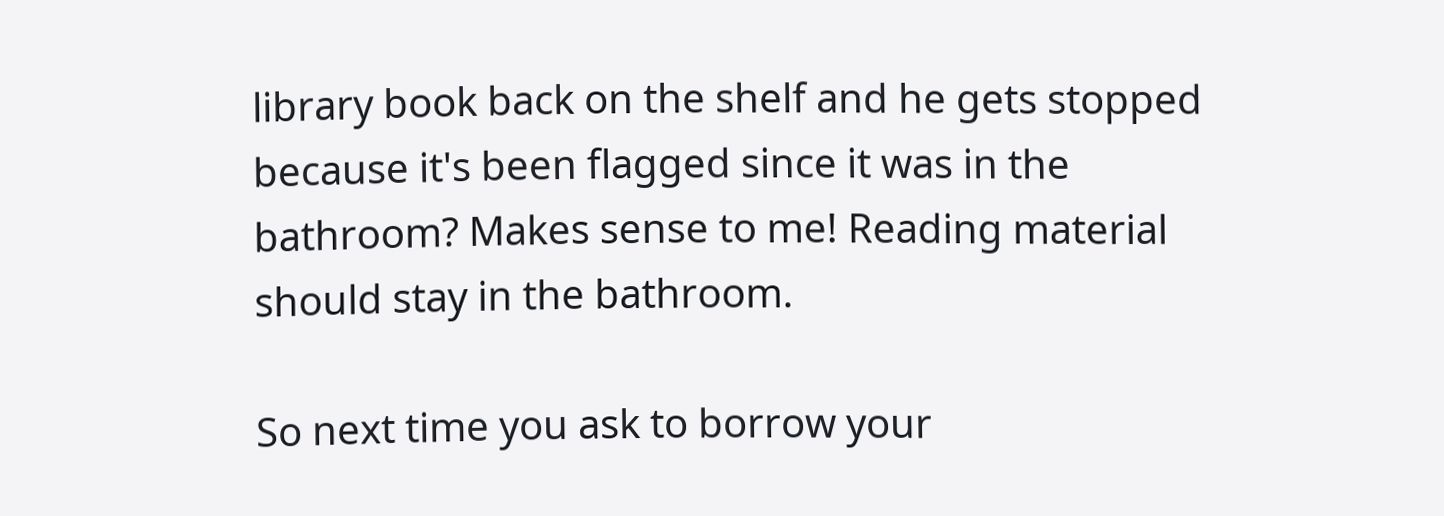library book back on the shelf and he gets stopped because it's been flagged since it was in the bathroom? Makes sense to me! Reading material should stay in the bathroom.

So next time you ask to borrow your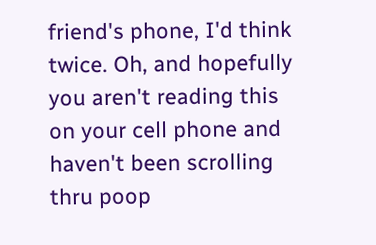friend's phone, I'd think twice. Oh, and hopefully you aren't reading this on your cell phone and haven't been scrolling thru poop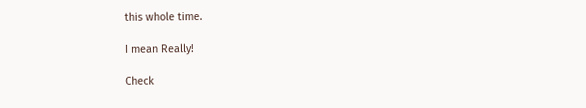this whole time.

I mean Really!

Check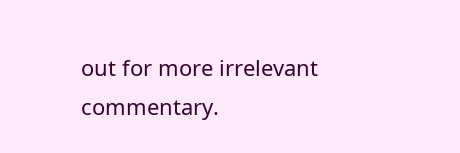out for more irrelevant commentary.